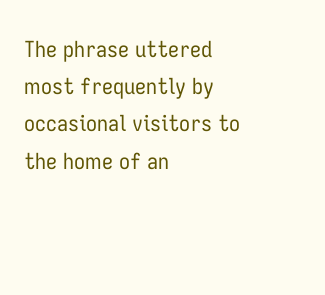The phrase uttered most frequently by occasional visitors to the home of an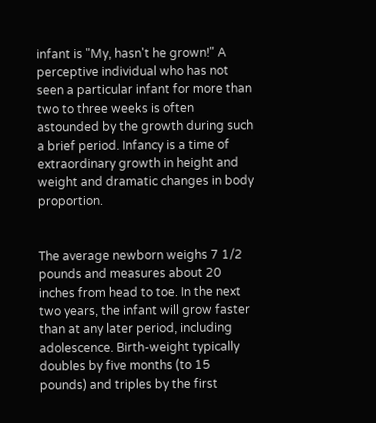infant is "My, hasn't he grown!" A perceptive individual who has not seen a particular infant for more than two to three weeks is often astounded by the growth during such a brief period. Infancy is a time of extraordinary growth in height and weight and dramatic changes in body proportion.


The average newborn weighs 7 1/2 pounds and measures about 20 inches from head to toe. In the next two years, the infant will grow faster than at any later period, including adolescence. Birth-weight typically doubles by five months (to 15 pounds) and triples by the first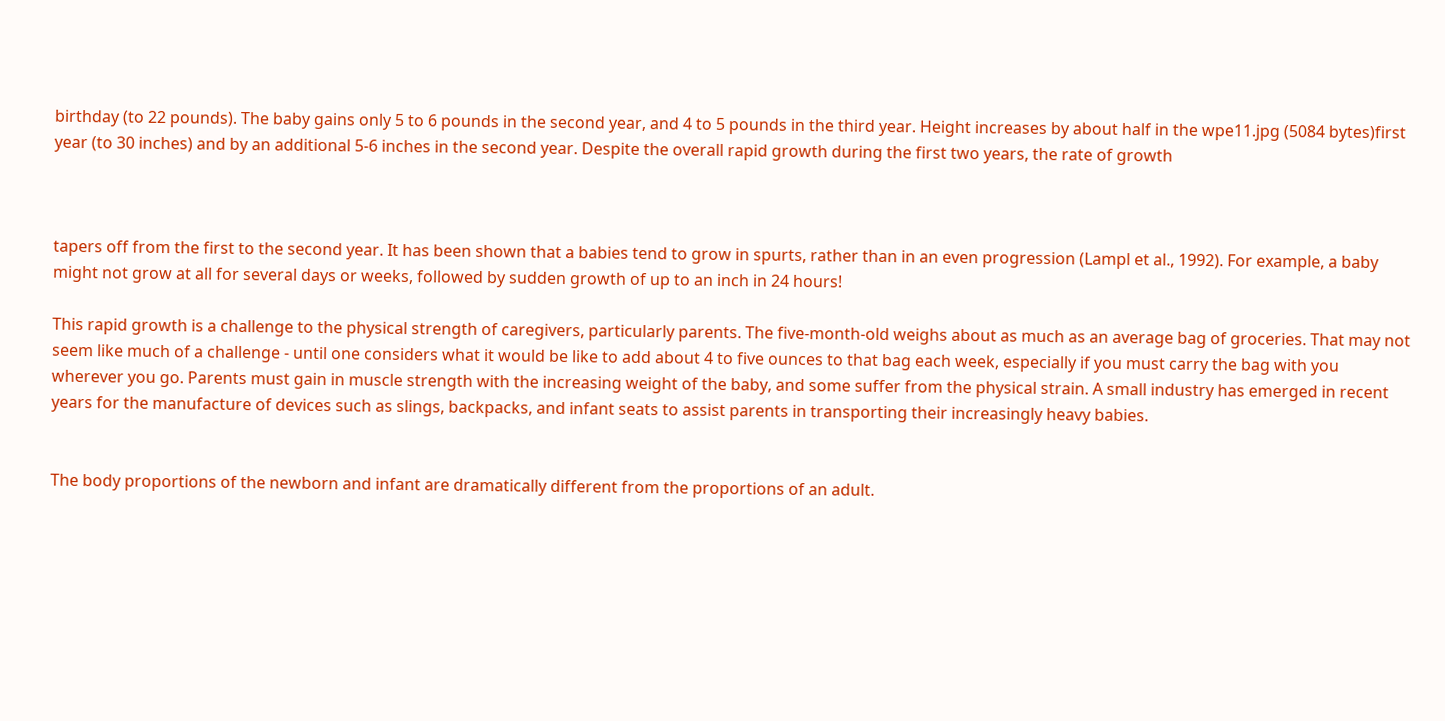birthday (to 22 pounds). The baby gains only 5 to 6 pounds in the second year, and 4 to 5 pounds in the third year. Height increases by about half in the wpe11.jpg (5084 bytes)first year (to 30 inches) and by an additional 5-6 inches in the second year. Despite the overall rapid growth during the first two years, the rate of growth



tapers off from the first to the second year. It has been shown that a babies tend to grow in spurts, rather than in an even progression (Lampl et al., 1992). For example, a baby might not grow at all for several days or weeks, followed by sudden growth of up to an inch in 24 hours!

This rapid growth is a challenge to the physical strength of caregivers, particularly parents. The five-month-old weighs about as much as an average bag of groceries. That may not seem like much of a challenge - until one considers what it would be like to add about 4 to five ounces to that bag each week, especially if you must carry the bag with you wherever you go. Parents must gain in muscle strength with the increasing weight of the baby, and some suffer from the physical strain. A small industry has emerged in recent years for the manufacture of devices such as slings, backpacks, and infant seats to assist parents in transporting their increasingly heavy babies.


The body proportions of the newborn and infant are dramatically different from the proportions of an adult.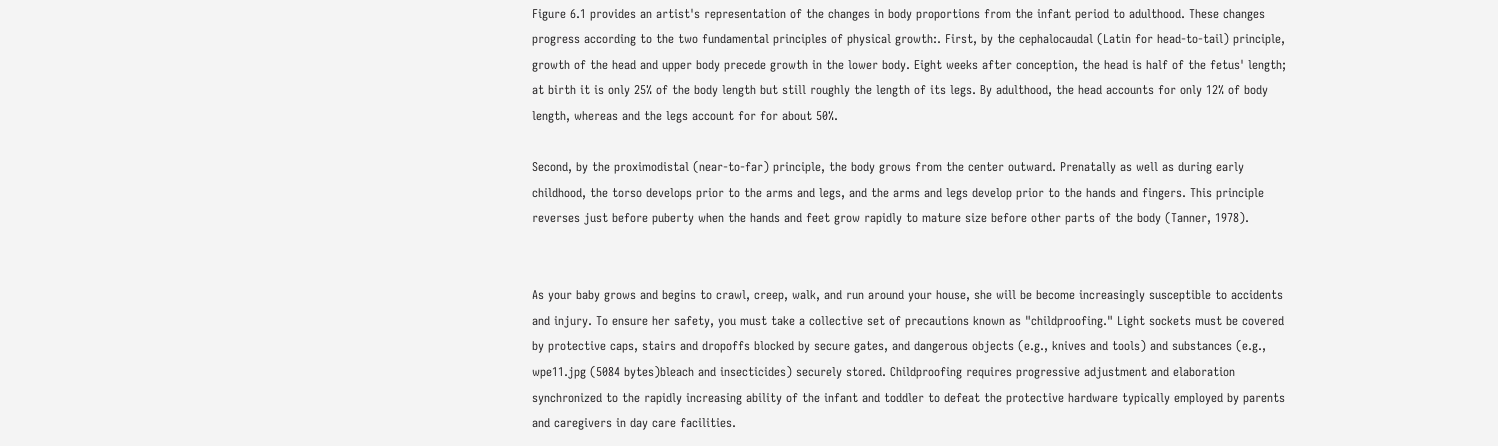Figure 6.1 provides an artist's representation of the changes in body proportions from the infant period to adulthood. These changes progress according to the two fundamental principles of physical growth:. First, by the cephalocaudal (Latin for head-to-tail) principle, growth of the head and upper body precede growth in the lower body. Eight weeks after conception, the head is half of the fetus' length; at birth it is only 25% of the body length but still roughly the length of its legs. By adulthood, the head accounts for only 12% of body length, whereas and the legs account for for about 50%.

Second, by the proximodistal (near-to-far) principle, the body grows from the center outward. Prenatally as well as during early childhood, the torso develops prior to the arms and legs, and the arms and legs develop prior to the hands and fingers. This principle reverses just before puberty when the hands and feet grow rapidly to mature size before other parts of the body (Tanner, 1978).


As your baby grows and begins to crawl, creep, walk, and run around your house, she will be become increasingly susceptible to accidents and injury. To ensure her safety, you must take a collective set of precautions known as "childproofing." Light sockets must be covered by protective caps, stairs and dropoffs blocked by secure gates, and dangerous objects (e.g., knives and tools) and substances (e.g., wpe11.jpg (5084 bytes)bleach and insecticides) securely stored. Childproofing requires progressive adjustment and elaboration synchronized to the rapidly increasing ability of the infant and toddler to defeat the protective hardware typically employed by parents and caregivers in day care facilities.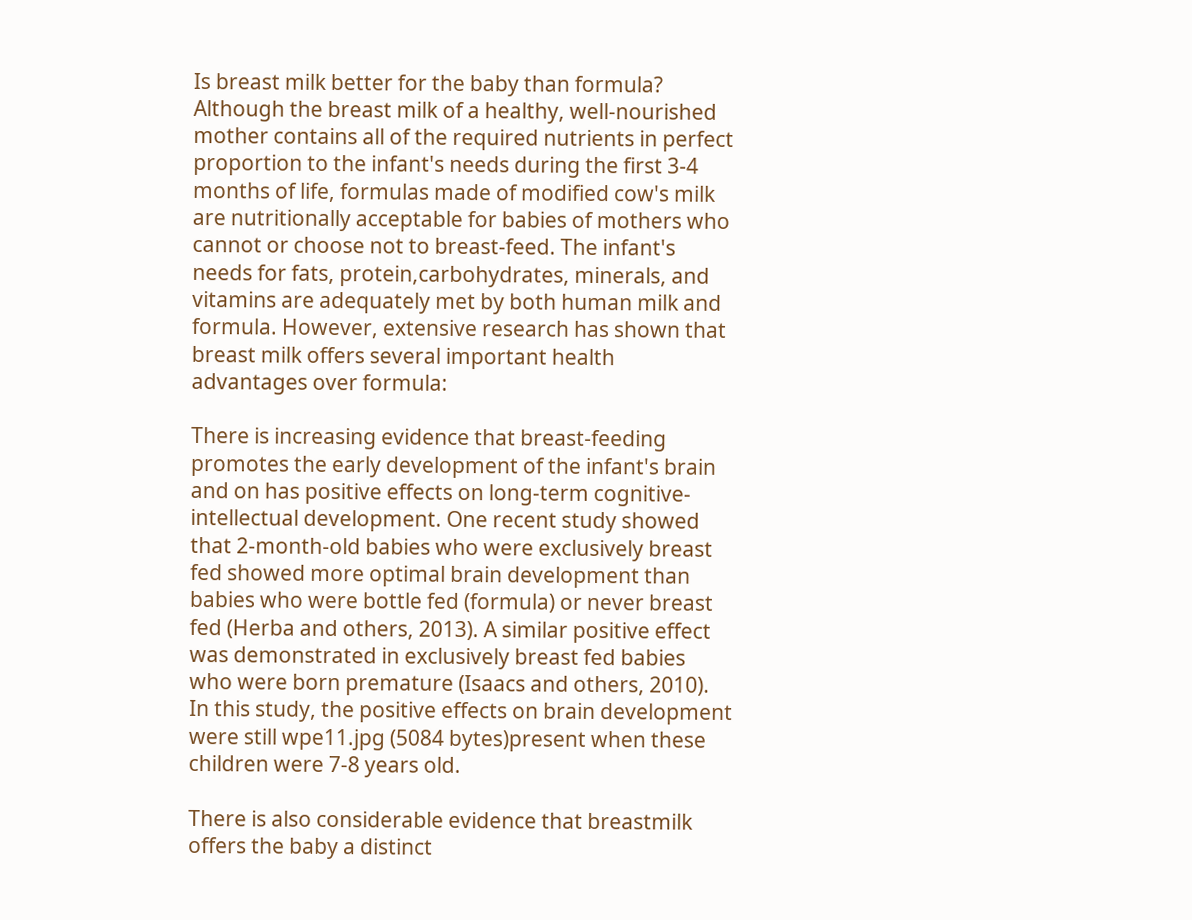Is breast milk better for the baby than formula? Although the breast milk of a healthy, well-nourished mother contains all of the required nutrients in perfect proportion to the infant's needs during the first 3-4 months of life, formulas made of modified cow's milk are nutritionally acceptable for babies of mothers who cannot or choose not to breast-feed. The infant's needs for fats, protein,carbohydrates, minerals, and vitamins are adequately met by both human milk and formula. However, extensive research has shown that breast milk offers several important health advantages over formula:

There is increasing evidence that breast-feeding promotes the early development of the infant's brain and on has positive effects on long-term cognitive-intellectual development. One recent study showed that 2-month-old babies who were exclusively breast fed showed more optimal brain development than babies who were bottle fed (formula) or never breast fed (Herba and others, 2013). A similar positive effect was demonstrated in exclusively breast fed babies who were born premature (Isaacs and others, 2010). In this study, the positive effects on brain development were still wpe11.jpg (5084 bytes)present when these children were 7-8 years old.

There is also considerable evidence that breastmilk offers the baby a distinct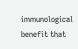immunological benefit that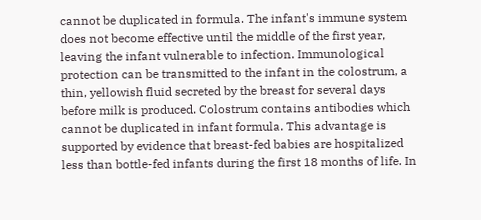cannot be duplicated in formula. The infant's immune system does not become effective until the middle of the first year, leaving the infant vulnerable to infection. Immunological protection can be transmitted to the infant in the colostrum, a thin, yellowish fluid secreted by the breast for several days before milk is produced. Colostrum contains antibodies which cannot be duplicated in infant formula. This advantage is supported by evidence that breast-fed babies are hospitalized less than bottle-fed infants during the first 18 months of life. In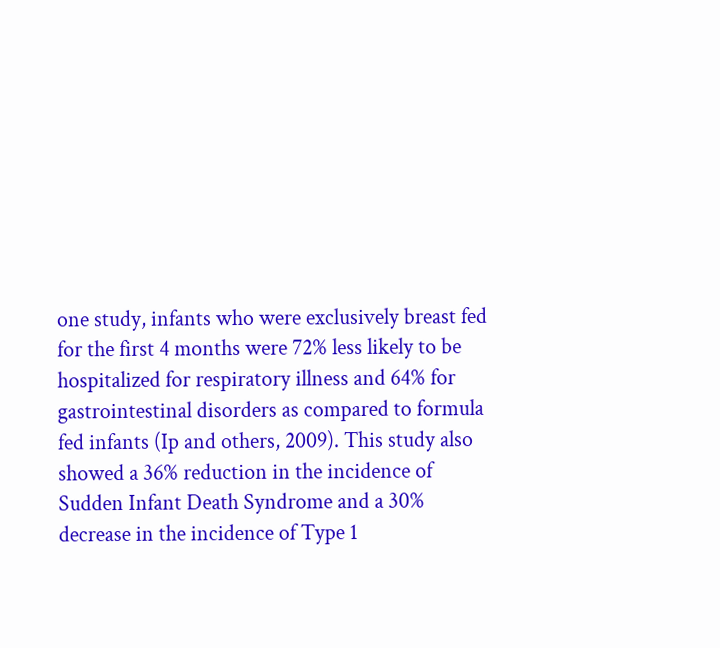one study, infants who were exclusively breast fed for the first 4 months were 72% less likely to be hospitalized for respiratory illness and 64% for gastrointestinal disorders as compared to formula fed infants (Ip and others, 2009). This study also showed a 36% reduction in the incidence of Sudden Infant Death Syndrome and a 30% decrease in the incidence of Type 1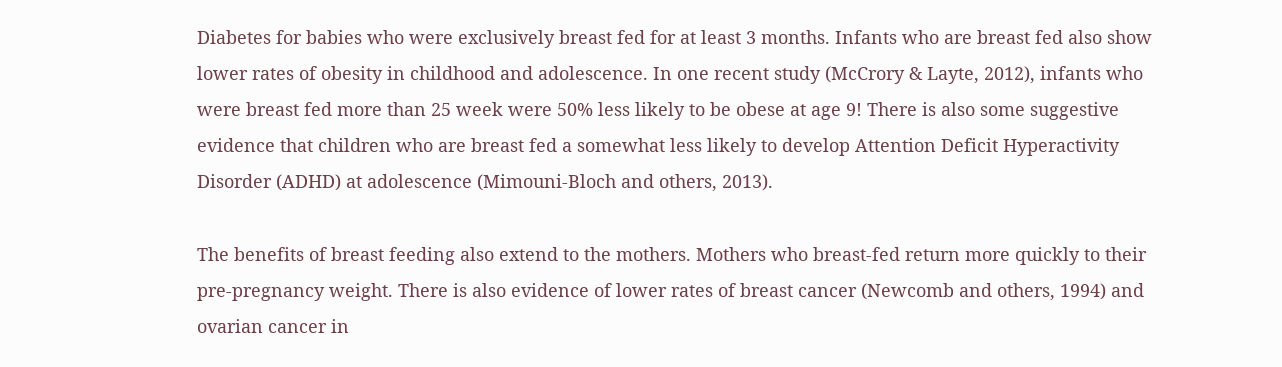Diabetes for babies who were exclusively breast fed for at least 3 months. Infants who are breast fed also show lower rates of obesity in childhood and adolescence. In one recent study (McCrory & Layte, 2012), infants who were breast fed more than 25 week were 50% less likely to be obese at age 9! There is also some suggestive evidence that children who are breast fed a somewhat less likely to develop Attention Deficit Hyperactivity Disorder (ADHD) at adolescence (Mimouni-Bloch and others, 2013).

The benefits of breast feeding also extend to the mothers. Mothers who breast-fed return more quickly to their pre-pregnancy weight. There is also evidence of lower rates of breast cancer (Newcomb and others, 1994) and ovarian cancer in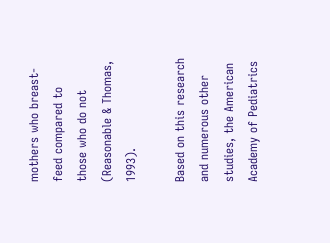mothers who breast-feed compared to those who do not (Reasonable & Thomas, 1993).

Based on this research and numerous other studies, the American Academy of Pediatrics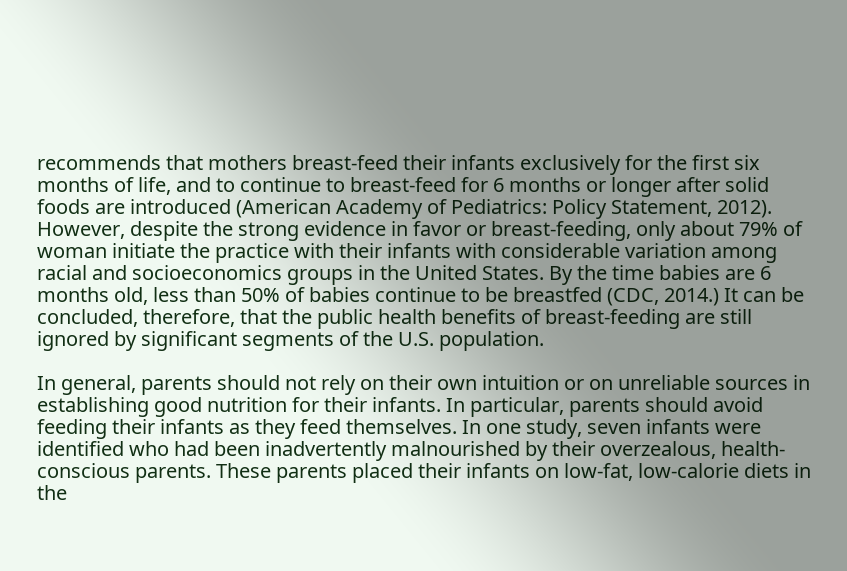recommends that mothers breast-feed their infants exclusively for the first six months of life, and to continue to breast-feed for 6 months or longer after solid foods are introduced (American Academy of Pediatrics: Policy Statement, 2012). However, despite the strong evidence in favor or breast-feeding, only about 79% of woman initiate the practice with their infants with considerable variation among racial and socioeconomics groups in the United States. By the time babies are 6 months old, less than 50% of babies continue to be breastfed (CDC, 2014.) It can be concluded, therefore, that the public health benefits of breast-feeding are still ignored by significant segments of the U.S. population.

In general, parents should not rely on their own intuition or on unreliable sources in establishing good nutrition for their infants. In particular, parents should avoid feeding their infants as they feed themselves. In one study, seven infants were identified who had been inadvertently malnourished by their overzealous, health-conscious parents. These parents placed their infants on low-fat, low-calorie diets in the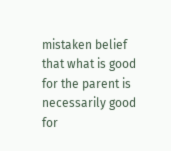mistaken belief that what is good for the parent is necessarily good for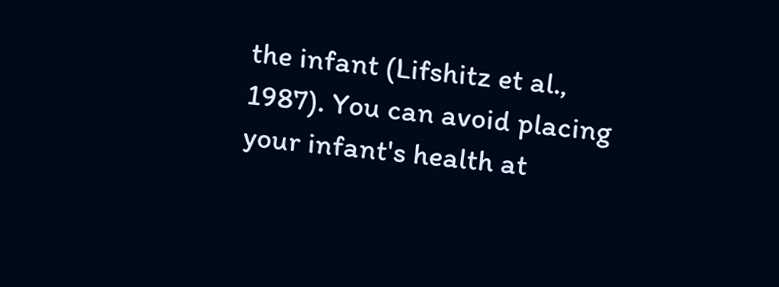the infant (Lifshitz et al., 1987). You can avoid placing your infant's health at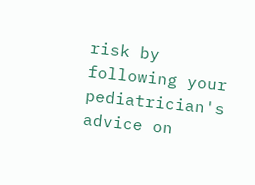risk by following your pediatrician's advice on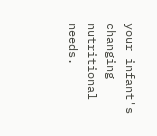your infant's changing nutritional needs.